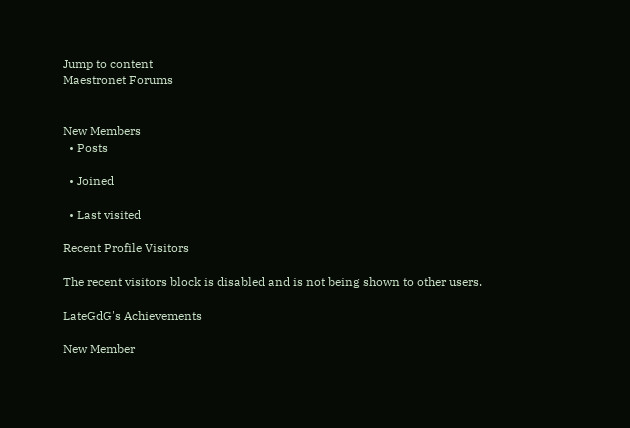Jump to content
Maestronet Forums


New Members
  • Posts

  • Joined

  • Last visited

Recent Profile Visitors

The recent visitors block is disabled and is not being shown to other users.

LateGdG's Achievements

New Member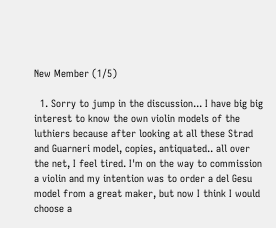New Member (1/5)

  1. Sorry to jump in the discussion... I have big big interest to know the own violin models of the luthiers because after looking at all these Strad and Guarneri model, copies, antiquated.. all over the net, I feel tired. I'm on the way to commission a violin and my intention was to order a del Gesu model from a great maker, but now I think I would choose a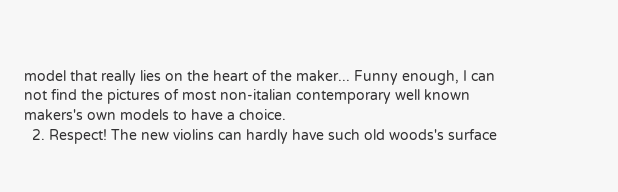model that really lies on the heart of the maker... Funny enough, I can not find the pictures of most non-italian contemporary well known makers's own models to have a choice.
  2. Respect! The new violins can hardly have such old woods's surface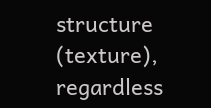structure (texture), regardless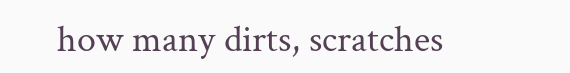how many dirts, scratches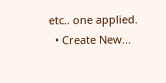etc.. one applied.
  • Create New...